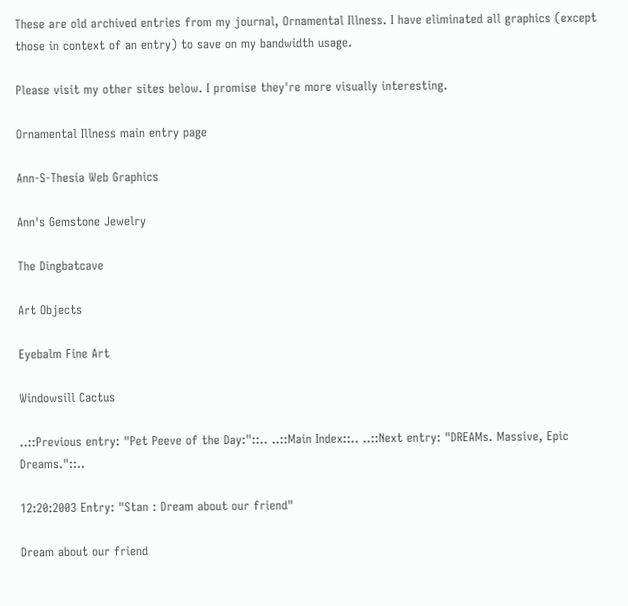These are old archived entries from my journal, Ornamental Illness. I have eliminated all graphics (except those in context of an entry) to save on my bandwidth usage.

Please visit my other sites below. I promise they're more visually interesting.

Ornamental Illness main entry page

Ann-S-Thesia Web Graphics

Ann's Gemstone Jewelry

The Dingbatcave

Art Objects

Eyebalm Fine Art

Windowsill Cactus

..::Previous entry: "Pet Peeve of the Day:"::.. ..::Main Index::.. ..::Next entry: "DREAMs. Massive, Epic Dreams."::..

12:20:2003 Entry: "Stan : Dream about our friend"

Dream about our friend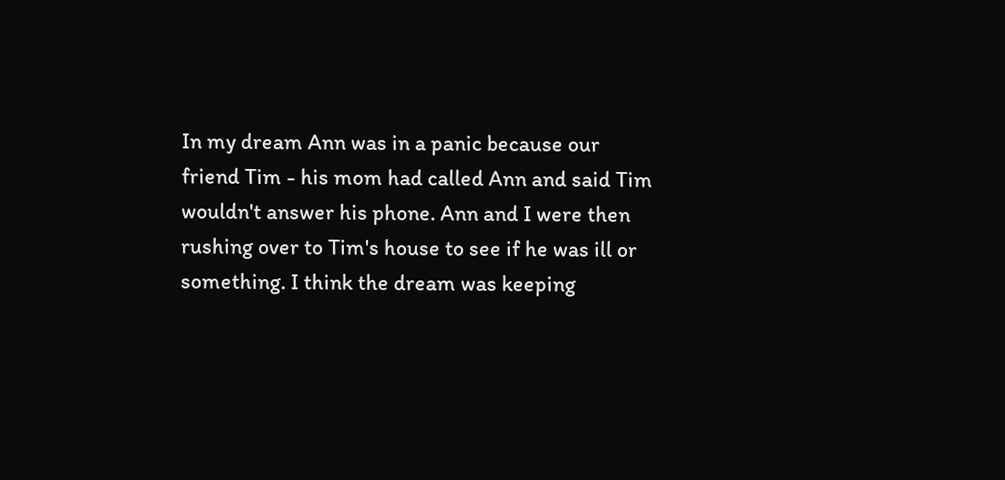In my dream Ann was in a panic because our friend Tim - his mom had called Ann and said Tim wouldn't answer his phone. Ann and I were then rushing over to Tim's house to see if he was ill or something. I think the dream was keeping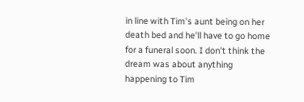in line with Tim's aunt being on her death bed and he'll have to go home for a funeral soon. I don't think the dream was about anything happening to Tim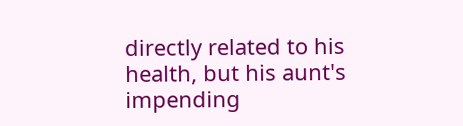directly related to his health, but his aunt's impending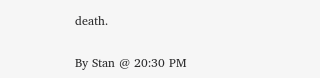death.

By Stan @ 20:30 PM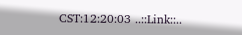CST:12:20:03 ..::Link::..